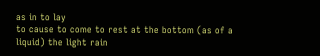as in to lay
to cause to come to rest at the bottom (as of a liquid) the light rain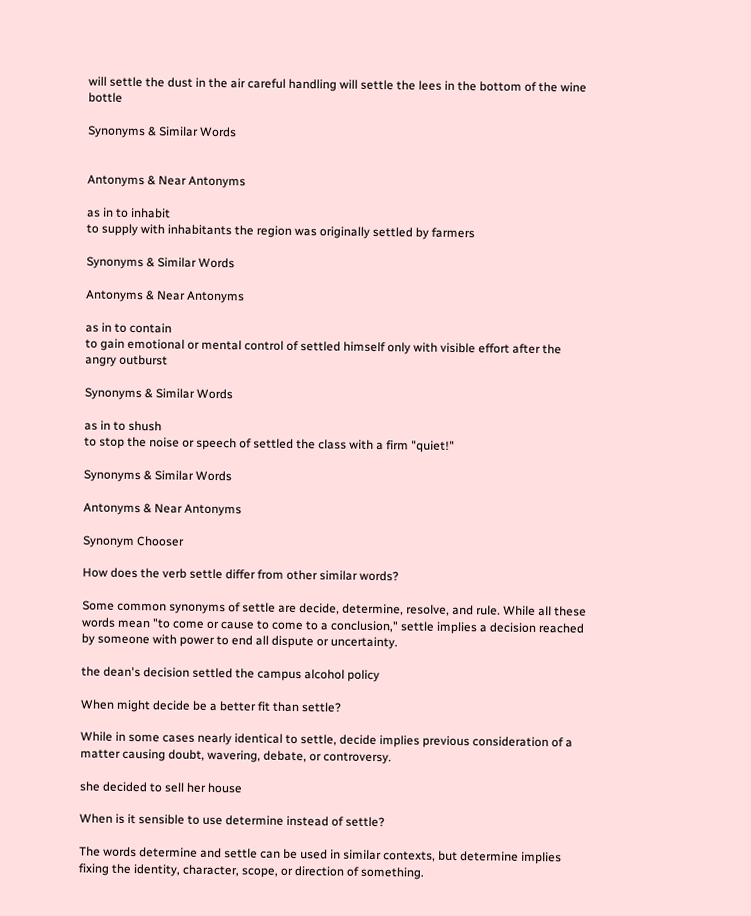will settle the dust in the air careful handling will settle the lees in the bottom of the wine bottle

Synonyms & Similar Words


Antonyms & Near Antonyms

as in to inhabit
to supply with inhabitants the region was originally settled by farmers

Synonyms & Similar Words

Antonyms & Near Antonyms

as in to contain
to gain emotional or mental control of settled himself only with visible effort after the angry outburst

Synonyms & Similar Words

as in to shush
to stop the noise or speech of settled the class with a firm "quiet!"

Synonyms & Similar Words

Antonyms & Near Antonyms

Synonym Chooser

How does the verb settle differ from other similar words?

Some common synonyms of settle are decide, determine, resolve, and rule. While all these words mean "to come or cause to come to a conclusion," settle implies a decision reached by someone with power to end all dispute or uncertainty.

the dean's decision settled the campus alcohol policy

When might decide be a better fit than settle?

While in some cases nearly identical to settle, decide implies previous consideration of a matter causing doubt, wavering, debate, or controversy.

she decided to sell her house

When is it sensible to use determine instead of settle?

The words determine and settle can be used in similar contexts, but determine implies fixing the identity, character, scope, or direction of something.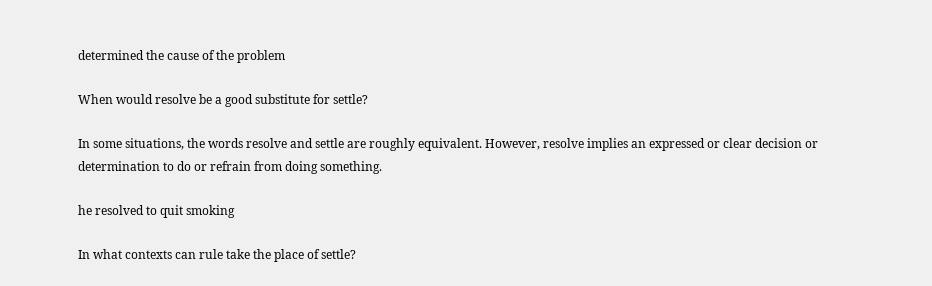determined the cause of the problem

When would resolve be a good substitute for settle?

In some situations, the words resolve and settle are roughly equivalent. However, resolve implies an expressed or clear decision or determination to do or refrain from doing something.

he resolved to quit smoking

In what contexts can rule take the place of settle?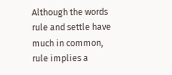Although the words rule and settle have much in common, rule implies a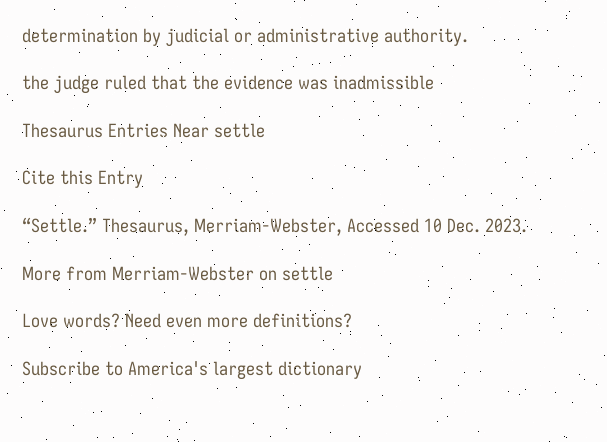determination by judicial or administrative authority.

the judge ruled that the evidence was inadmissible

Thesaurus Entries Near settle

Cite this Entry

“Settle.” Thesaurus, Merriam-Webster, Accessed 10 Dec. 2023.

More from Merriam-Webster on settle

Love words? Need even more definitions?

Subscribe to America's largest dictionary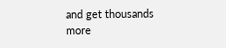and get thousands more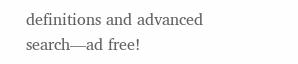definitions and advanced search—ad free!